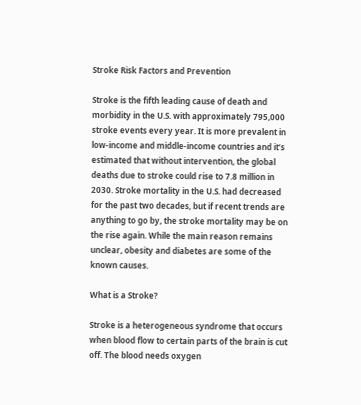Stroke Risk Factors and Prevention

Stroke is the fifth leading cause of death and morbidity in the U.S. with approximately 795,000 stroke events every year. It is more prevalent in low-income and middle-income countries and it’s estimated that without intervention, the global deaths due to stroke could rise to 7.8 million in 2030. Stroke mortality in the U.S. had decreased for the past two decades, but if recent trends are anything to go by, the stroke mortality may be on the rise again. While the main reason remains unclear, obesity and diabetes are some of the known causes.

What is a Stroke?

Stroke is a heterogeneous syndrome that occurs when blood flow to certain parts of the brain is cut off. The blood needs oxygen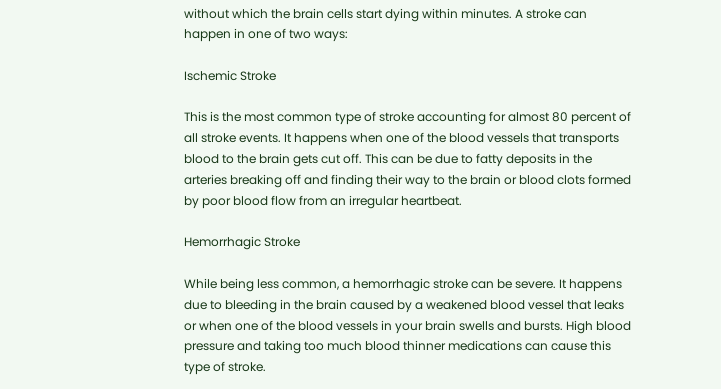without which the brain cells start dying within minutes. A stroke can happen in one of two ways:

Ischemic Stroke

This is the most common type of stroke accounting for almost 80 percent of all stroke events. It happens when one of the blood vessels that transports blood to the brain gets cut off. This can be due to fatty deposits in the arteries breaking off and finding their way to the brain or blood clots formed by poor blood flow from an irregular heartbeat.

Hemorrhagic Stroke

While being less common, a hemorrhagic stroke can be severe. It happens due to bleeding in the brain caused by a weakened blood vessel that leaks or when one of the blood vessels in your brain swells and bursts. High blood pressure and taking too much blood thinner medications can cause this type of stroke.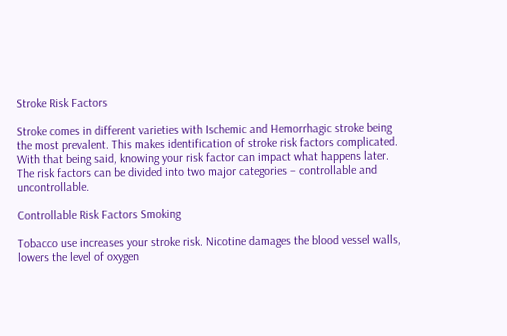Stroke Risk Factors

Stroke comes in different varieties with Ischemic and Hemorrhagic stroke being the most prevalent. This makes identification of stroke risk factors complicated. With that being said, knowing your risk factor can impact what happens later. The risk factors can be divided into two major categories – controllable and uncontrollable.

Controllable Risk Factors Smoking

Tobacco use increases your stroke risk. Nicotine damages the blood vessel walls, lowers the level of oxygen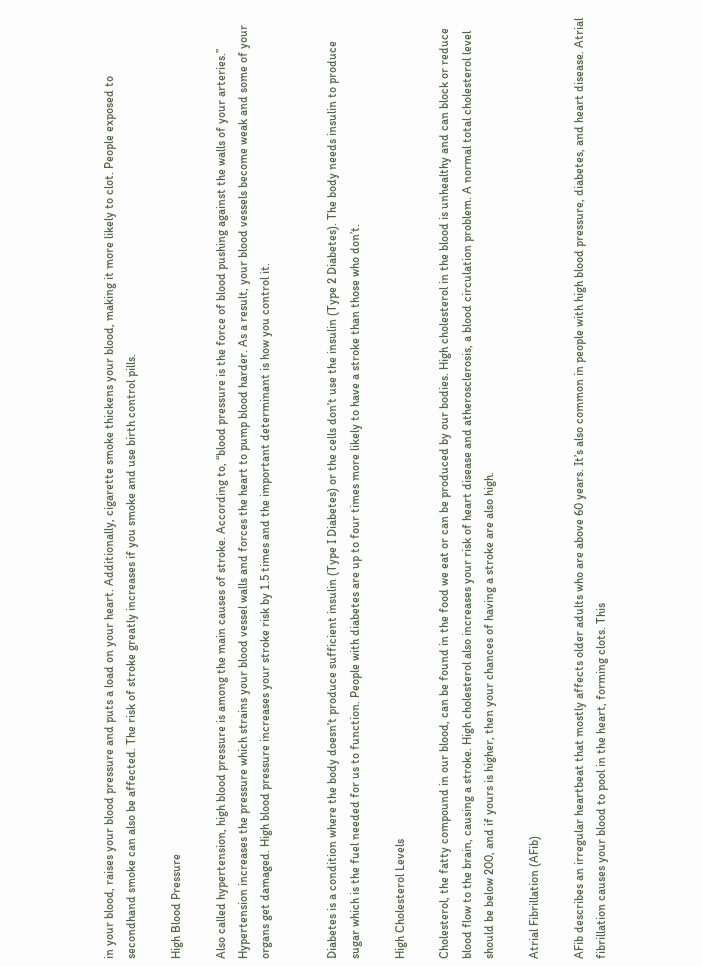in your blood, raises your blood pressure and puts a load on your heart. Additionally, cigarette smoke thickens your blood, making it more likely to clot. People exposed to secondhand smoke can also be affected. The risk of stroke greatly increases if you smoke and use birth control pills.

High Blood Pressure

Also called hypertension, high blood pressure is among the main causes of stroke. According to, “blood pressure is the force of blood pushing against the walls of your arteries.” Hypertension increases the pressure which strains your blood vessel walls and forces the heart to pump blood harder. As a result, your blood vessels become weak and some of your organs get damaged. High blood pressure increases your stroke risk by 1.5 times and the important determinant is how you control it.


Diabetes is a condition where the body doesn’t produce sufficient insulin (Type I Diabetes) or the cells don’t use the insulin (Type 2 Diabetes). The body needs insulin to produce sugar which is the fuel needed for us to function. People with diabetes are up to four times more likely to have a stroke than those who don’t.

High Cholesterol Levels

Cholesterol, the fatty compound in our blood, can be found in the food we eat or can be produced by our bodies. High cholesterol in the blood is unhealthy and can block or reduce blood flow to the brain, causing a stroke. High cholesterol also increases your risk of heart disease and atherosclerosis, a blood circulation problem. A normal total cholesterol level should be below 200, and if yours is higher, then your chances of having a stroke are also high.

Atrial Fibrillation (AFib)

AFib describes an irregular heartbeat that mostly affects older adults who are above 60 years. It’s also common in people with high blood pressure, diabetes, and heart disease. Atrial fibrillation causes your blood to pool in the heart, forming clots. This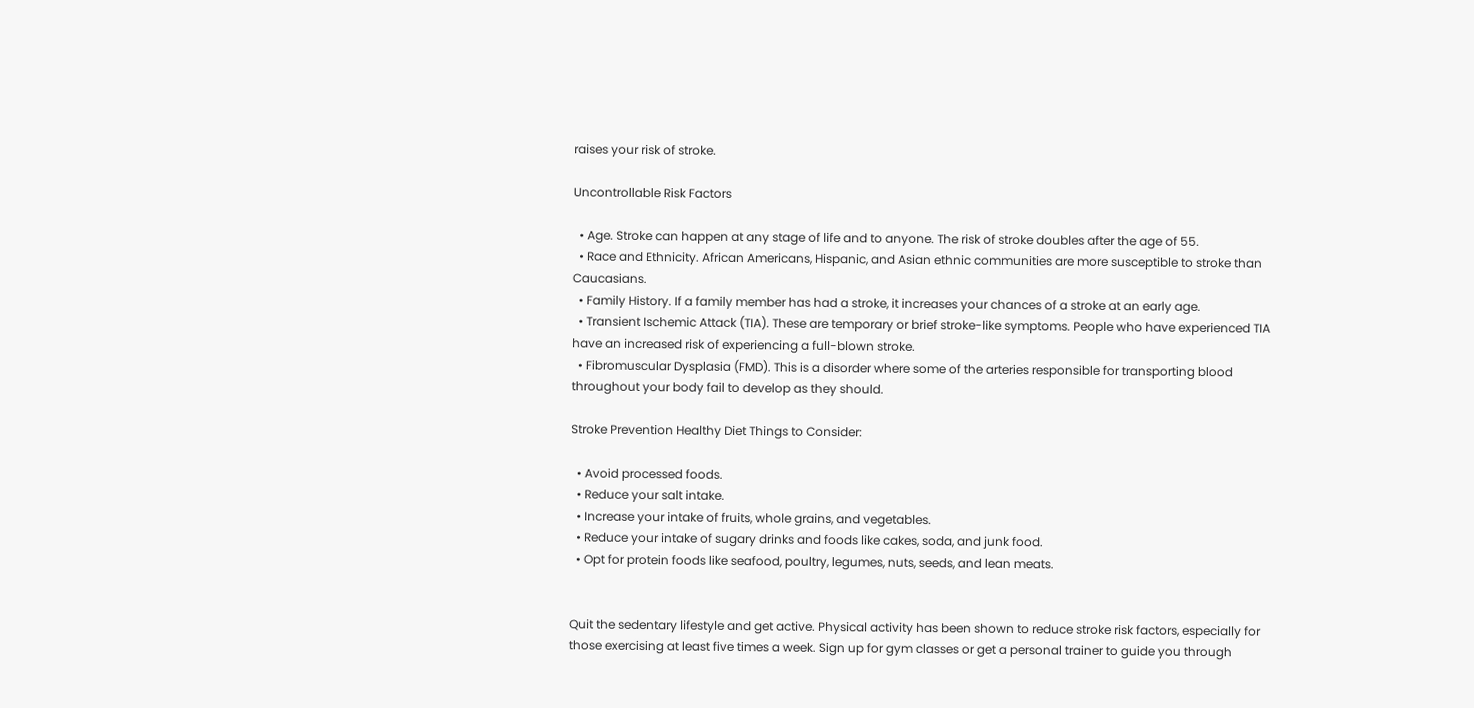raises your risk of stroke.

Uncontrollable Risk Factors

  • Age. Stroke can happen at any stage of life and to anyone. The risk of stroke doubles after the age of 55.
  • Race and Ethnicity. African Americans, Hispanic, and Asian ethnic communities are more susceptible to stroke than Caucasians.
  • Family History. If a family member has had a stroke, it increases your chances of a stroke at an early age.
  • Transient Ischemic Attack (TIA). These are temporary or brief stroke-like symptoms. People who have experienced TIA have an increased risk of experiencing a full-blown stroke.
  • Fibromuscular Dysplasia (FMD). This is a disorder where some of the arteries responsible for transporting blood throughout your body fail to develop as they should.

Stroke Prevention Healthy Diet Things to Consider:

  • Avoid processed foods.
  • Reduce your salt intake.
  • Increase your intake of fruits, whole grains, and vegetables.
  • Reduce your intake of sugary drinks and foods like cakes, soda, and junk food.
  • Opt for protein foods like seafood, poultry, legumes, nuts, seeds, and lean meats.


Quit the sedentary lifestyle and get active. Physical activity has been shown to reduce stroke risk factors, especially for those exercising at least five times a week. Sign up for gym classes or get a personal trainer to guide you through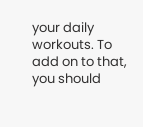your daily workouts. To add on to that, you should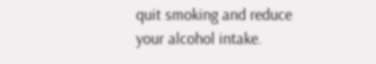quit smoking and reduce your alcohol intake.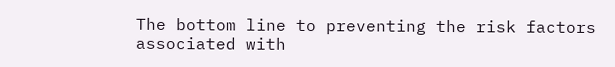The bottom line to preventing the risk factors associated with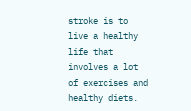stroke is to live a healthy life that involves a lot of exercises and healthy diets.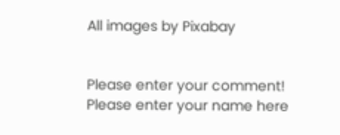All images by Pixabay


Please enter your comment!
Please enter your name here